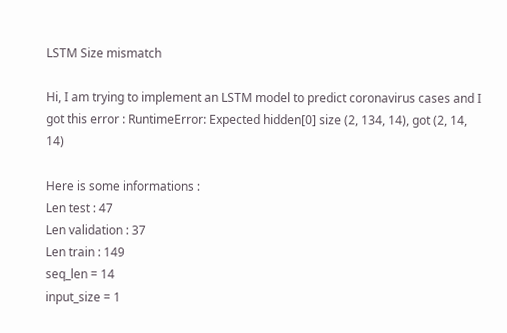LSTM Size mismatch

Hi, I am trying to implement an LSTM model to predict coronavirus cases and I got this error : RuntimeError: Expected hidden[0] size (2, 134, 14), got (2, 14, 14)

Here is some informations :
Len test : 47
Len validation : 37
Len train : 149
seq_len = 14
input_size = 1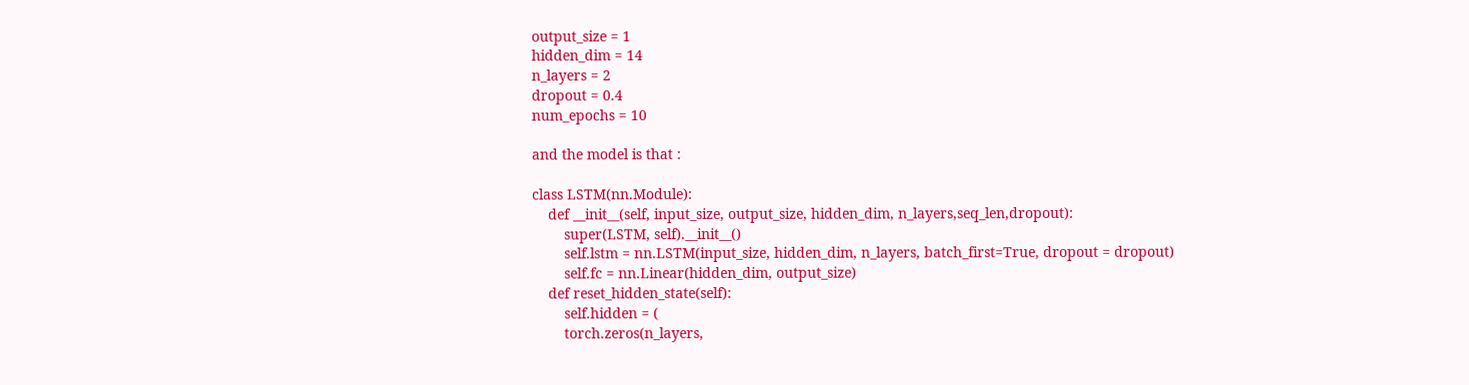output_size = 1
hidden_dim = 14
n_layers = 2
dropout = 0.4
num_epochs = 10

and the model is that :

class LSTM(nn.Module):
    def __init__(self, input_size, output_size, hidden_dim, n_layers,seq_len,dropout):
        super(LSTM, self).__init__()
        self.lstm = nn.LSTM(input_size, hidden_dim, n_layers, batch_first=True, dropout = dropout)
        self.fc = nn.Linear(hidden_dim, output_size)
    def reset_hidden_state(self):
        self.hidden = (
        torch.zeros(n_layers,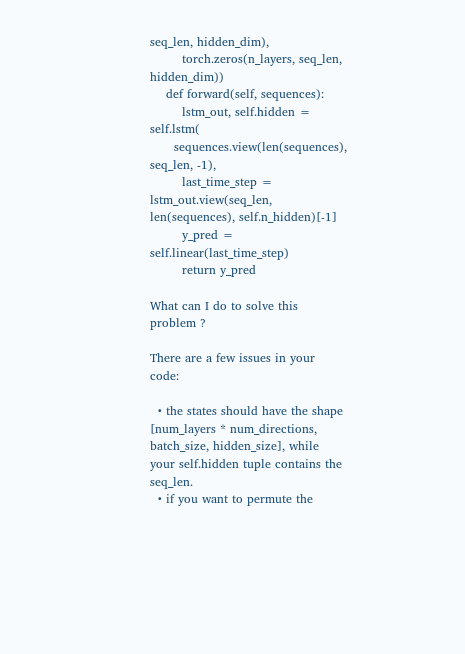seq_len, hidden_dim),
        torch.zeros(n_layers, seq_len, hidden_dim))
    def forward(self, sequences):
        lstm_out, self.hidden = self.lstm(
      sequences.view(len(sequences), seq_len, -1),
        last_time_step = lstm_out.view(seq_len, len(sequences), self.n_hidden)[-1]
        y_pred = self.linear(last_time_step)
        return y_pred

What can I do to solve this problem ?

There are a few issues in your code:

  • the states should have the shape [num_layers * num_directions, batch_size, hidden_size], while your self.hidden tuple contains the seq_len.
  • if you want to permute the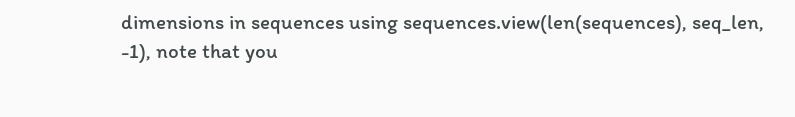dimensions in sequences using sequences.view(len(sequences), seq_len, -1), note that you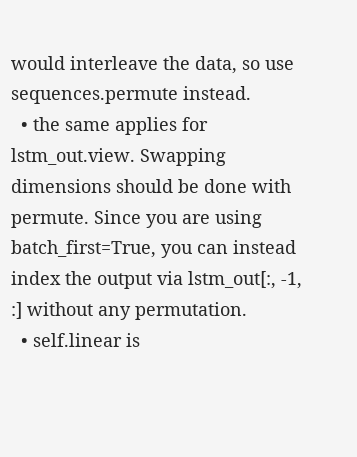would interleave the data, so use sequences.permute instead.
  • the same applies for lstm_out.view. Swapping dimensions should be done with permute. Since you are using batch_first=True, you can instead index the output via lstm_out[:, -1, :] without any permutation.
  • self.linear is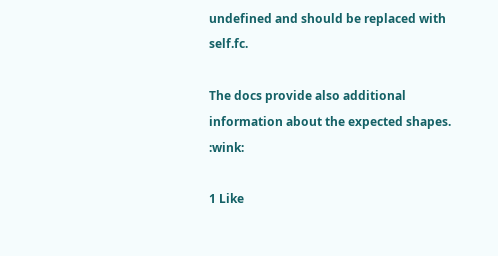undefined and should be replaced with self.fc.

The docs provide also additional information about the expected shapes. :wink:

1 Like